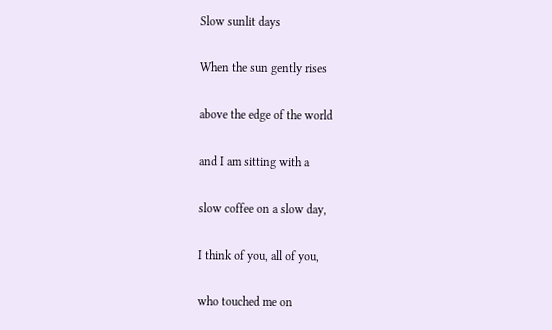Slow sunlit days

When the sun gently rises

above the edge of the world

and I am sitting with a

slow coffee on a slow day,

I think of you, all of you,

who touched me on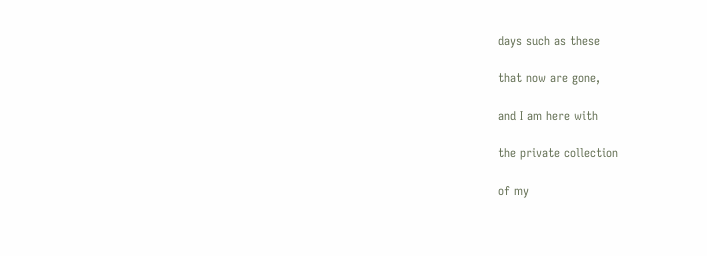days such as these

that now are gone,

and I am here with

the private collection

of my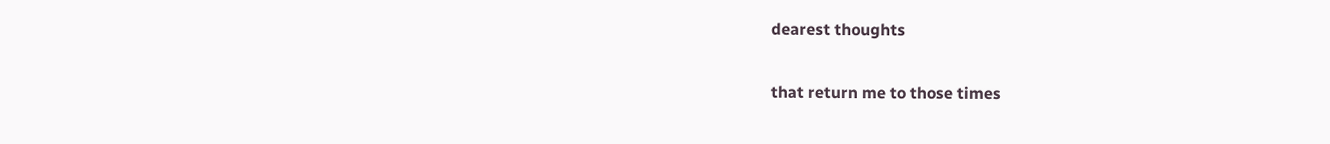dearest thoughts

that return me to those times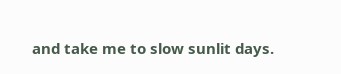and take me to slow sunlit days.